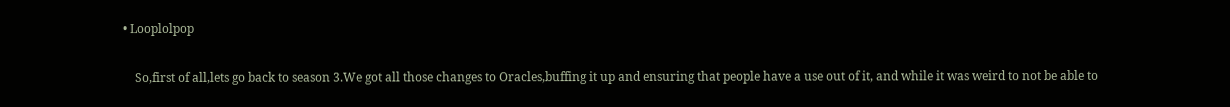• Looplolpop

    So,first of all,lets go back to season 3.We got all those changes to Oracles,buffing it up and ensuring that people have a use out of it, and while it was weird to not be able to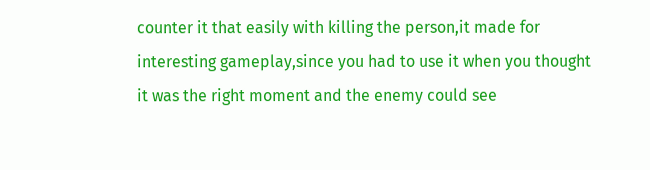counter it that easily with killing the person,it made for interesting gameplay,since you had to use it when you thought it was the right moment and the enemy could see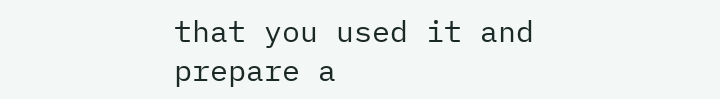that you used it and prepare a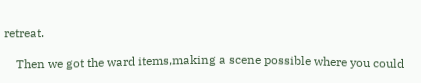retreat.

    Then we got the ward items,making a scene possible where you could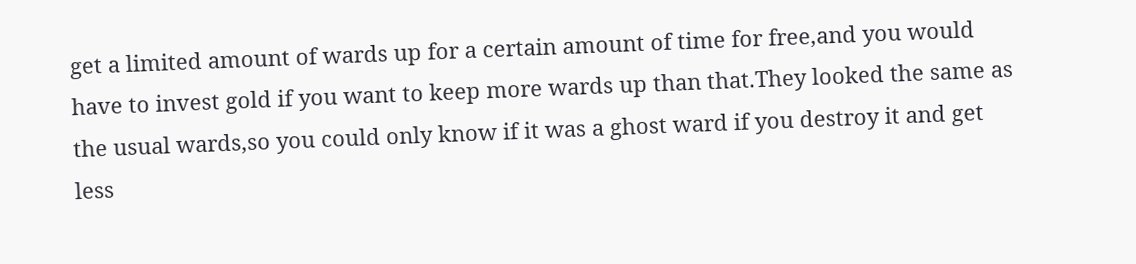get a limited amount of wards up for a certain amount of time for free,and you would have to invest gold if you want to keep more wards up than that.They looked the same as the usual wards,so you could only know if it was a ghost ward if you destroy it and get less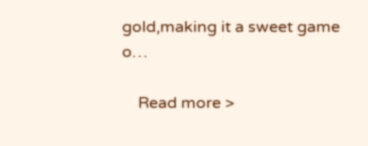gold,making it a sweet game o…

    Read more >